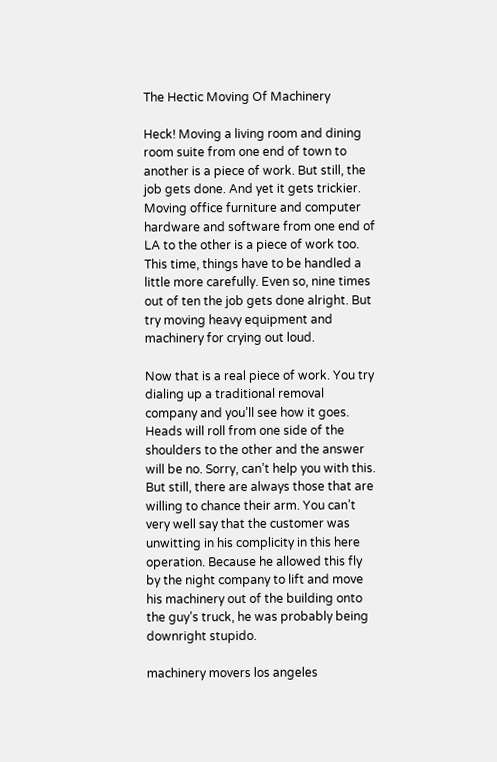The Hectic Moving Of Machinery

Heck! Moving a living room and dining room suite from one end of town to another is a piece of work. But still, the job gets done. And yet it gets trickier. Moving office furniture and computer hardware and software from one end of LA to the other is a piece of work too. This time, things have to be handled a little more carefully. Even so, nine times out of ten the job gets done alright. But try moving heavy equipment and machinery for crying out loud.

Now that is a real piece of work. You try dialing up a traditional removal company and you’ll see how it goes. Heads will roll from one side of the shoulders to the other and the answer will be no. Sorry, can’t help you with this. But still, there are always those that are willing to chance their arm. You can’t very well say that the customer was unwitting in his complicity in this here operation. Because he allowed this fly by the night company to lift and move his machinery out of the building onto the guy’s truck, he was probably being downright stupido.

machinery movers los angeles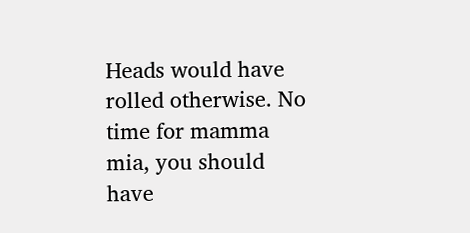Heads would have rolled otherwise. No time for mamma mia, you should have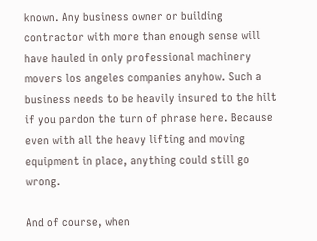known. Any business owner or building contractor with more than enough sense will have hauled in only professional machinery movers los angeles companies anyhow. Such a business needs to be heavily insured to the hilt if you pardon the turn of phrase here. Because even with all the heavy lifting and moving equipment in place, anything could still go wrong.

And of course, when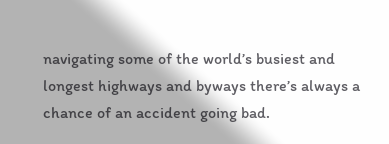navigating some of the world’s busiest and longest highways and byways there’s always a chance of an accident going bad.